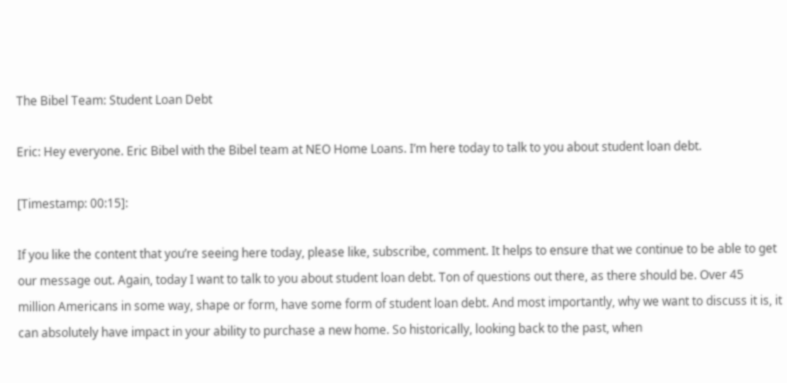The Bibel Team: Student Loan Debt

Eric: Hey everyone. Eric Bibel with the Bibel team at NEO Home Loans. I’m here today to talk to you about student loan debt.

[Timestamp: 00:15]:

If you like the content that you’re seeing here today, please like, subscribe, comment. It helps to ensure that we continue to be able to get our message out. Again, today I want to talk to you about student loan debt. Ton of questions out there, as there should be. Over 45 million Americans in some way, shape or form, have some form of student loan debt. And most importantly, why we want to discuss it is, it can absolutely have impact in your ability to purchase a new home. So historically, looking back to the past, when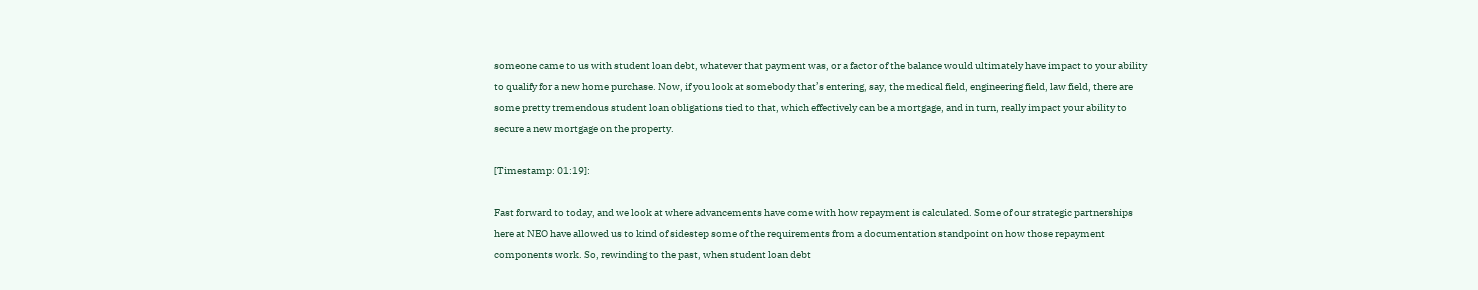someone came to us with student loan debt, whatever that payment was, or a factor of the balance would ultimately have impact to your ability to qualify for a new home purchase. Now, if you look at somebody that’s entering, say, the medical field, engineering field, law field, there are some pretty tremendous student loan obligations tied to that, which effectively can be a mortgage, and in turn, really impact your ability to secure a new mortgage on the property.

[Timestamp: 01:19]:

Fast forward to today, and we look at where advancements have come with how repayment is calculated. Some of our strategic partnerships here at NEO have allowed us to kind of sidestep some of the requirements from a documentation standpoint on how those repayment components work. So, rewinding to the past, when student loan debt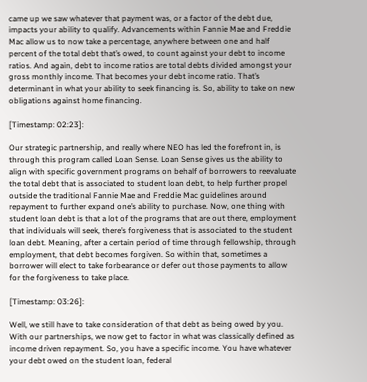came up we saw whatever that payment was, or a factor of the debt due, impacts your ability to qualify. Advancements within Fannie Mae and Freddie Mac allow us to now take a percentage, anywhere between one and half percent of the total debt that’s owed, to count against your debt to income ratios. And again, debt to income ratios are total debts divided amongst your gross monthly income. That becomes your debt income ratio. That’s determinant in what your ability to seek financing is. So, ability to take on new obligations against home financing.

[Timestamp: 02:23]:

Our strategic partnership, and really where NEO has led the forefront in, is through this program called Loan Sense. Loan Sense gives us the ability to align with specific government programs on behalf of borrowers to reevaluate the total debt that is associated to student loan debt, to help further propel outside the traditional Fannie Mae and Freddie Mac guidelines around repayment to further expand one’s ability to purchase. Now, one thing with student loan debt is that a lot of the programs that are out there, employment that individuals will seek, there’s forgiveness that is associated to the student loan debt. Meaning, after a certain period of time through fellowship, through employment, that debt becomes forgiven. So within that, sometimes a borrower will elect to take forbearance or defer out those payments to allow for the forgiveness to take place.

[Timestamp: 03:26]:

Well, we still have to take consideration of that debt as being owed by you. With our partnerships, we now get to factor in what was classically defined as income driven repayment. So, you have a specific income. You have whatever your debt owed on the student loan, federal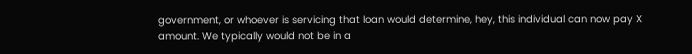government, or whoever is servicing that loan would determine, hey, this individual can now pay X amount. We typically would not be in a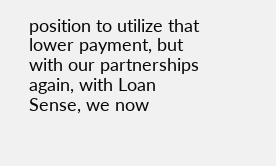position to utilize that lower payment, but with our partnerships again, with Loan Sense, we now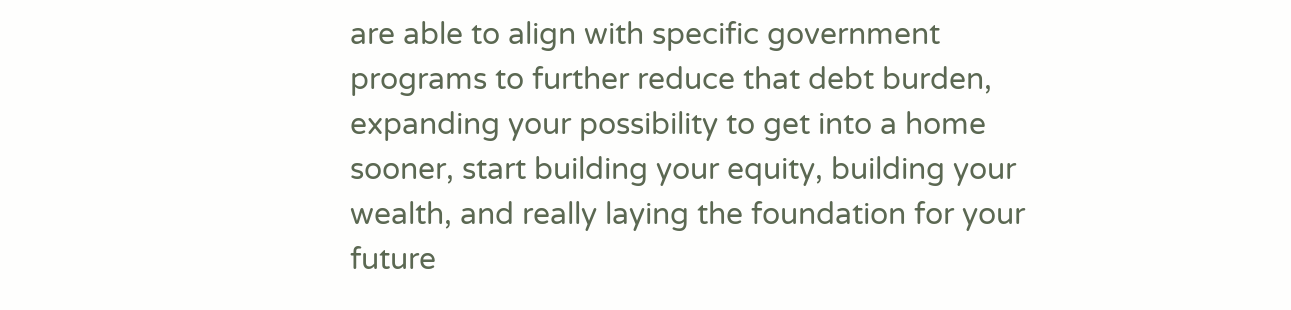are able to align with specific government programs to further reduce that debt burden, expanding your possibility to get into a home sooner, start building your equity, building your wealth, and really laying the foundation for your future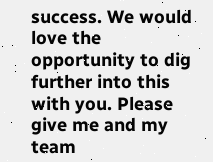success. We would love the opportunity to dig further into this with you. Please give me and my team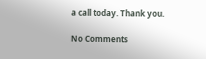a call today. Thank you.

No Comments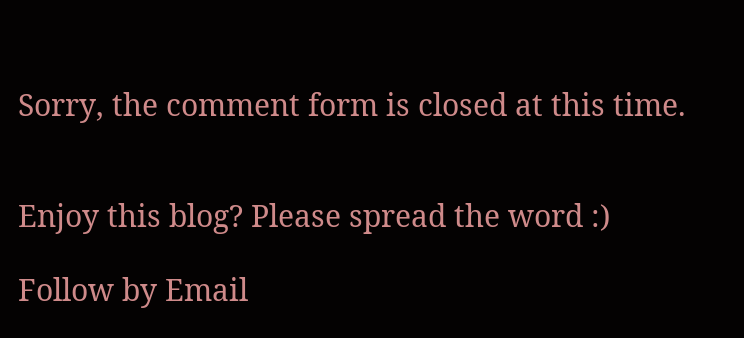Sorry, the comment form is closed at this time.


Enjoy this blog? Please spread the word :)

Follow by Email